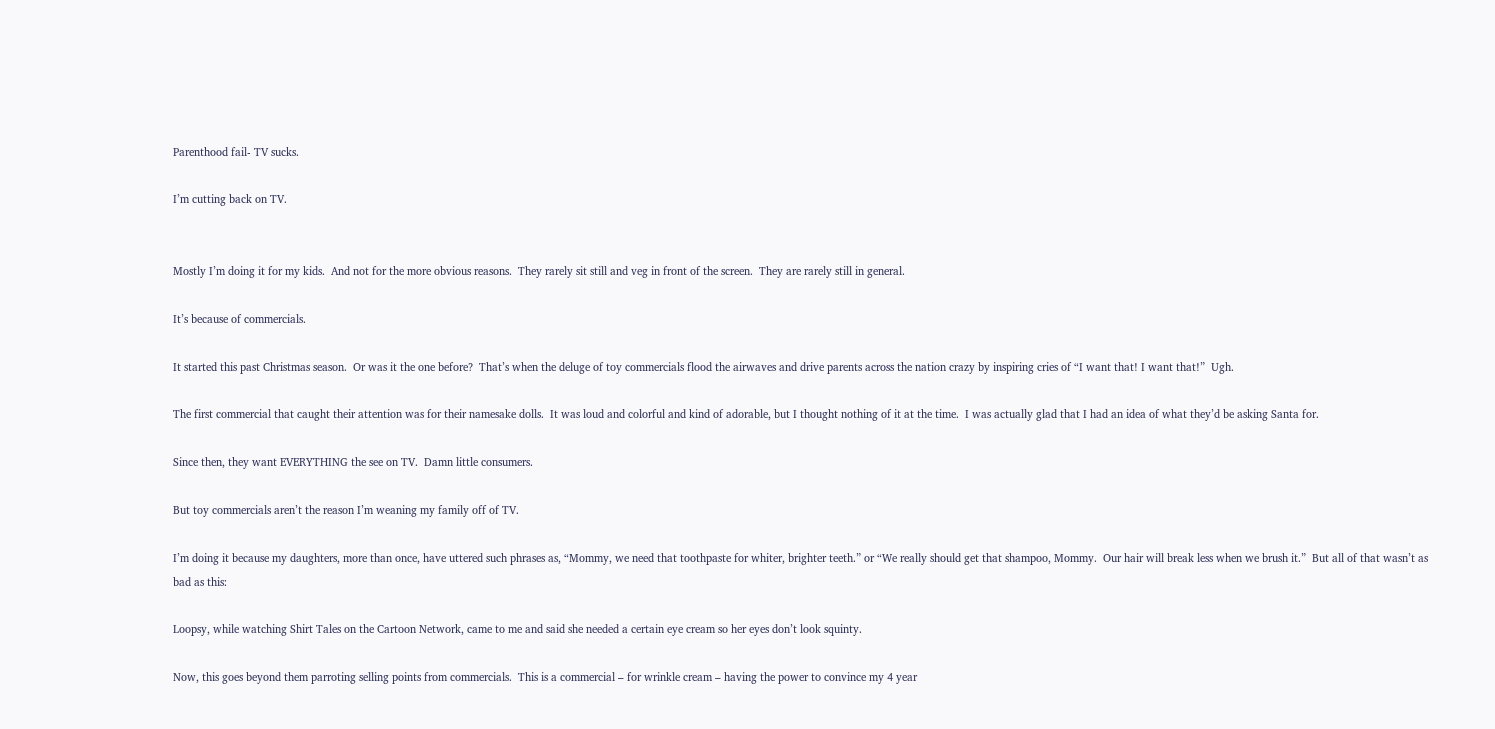Parenthood fail- TV sucks.

I’m cutting back on TV.


Mostly I’m doing it for my kids.  And not for the more obvious reasons.  They rarely sit still and veg in front of the screen.  They are rarely still in general.

It’s because of commercials.

It started this past Christmas season.  Or was it the one before?  That’s when the deluge of toy commercials flood the airwaves and drive parents across the nation crazy by inspiring cries of “I want that! I want that!”  Ugh.

The first commercial that caught their attention was for their namesake dolls.  It was loud and colorful and kind of adorable, but I thought nothing of it at the time.  I was actually glad that I had an idea of what they’d be asking Santa for.

Since then, they want EVERYTHING the see on TV.  Damn little consumers.

But toy commercials aren’t the reason I’m weaning my family off of TV.

I’m doing it because my daughters, more than once, have uttered such phrases as, “Mommy, we need that toothpaste for whiter, brighter teeth.” or “We really should get that shampoo, Mommy.  Our hair will break less when we brush it.”  But all of that wasn’t as bad as this:

Loopsy, while watching Shirt Tales on the Cartoon Network, came to me and said she needed a certain eye cream so her eyes don’t look squinty.

Now, this goes beyond them parroting selling points from commercials.  This is a commercial – for wrinkle cream – having the power to convince my 4 year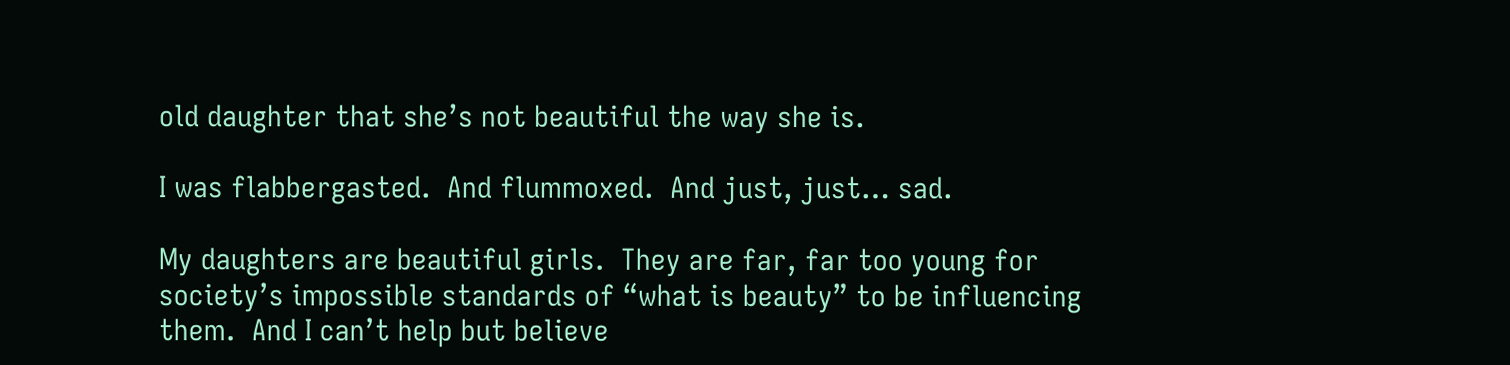old daughter that she’s not beautiful the way she is.

I was flabbergasted.  And flummoxed.  And just, just… sad.

My daughters are beautiful girls.  They are far, far too young for society’s impossible standards of “what is beauty” to be influencing them.  And I can’t help but believe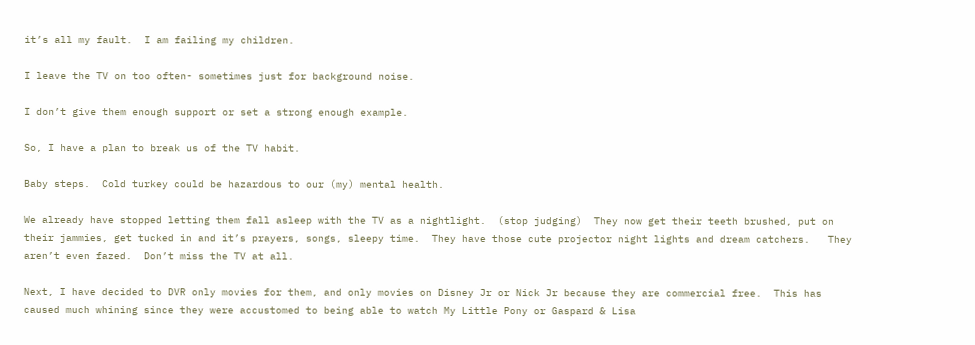it’s all my fault.  I am failing my children.

I leave the TV on too often- sometimes just for background noise.

I don’t give them enough support or set a strong enough example.

So, I have a plan to break us of the TV habit.

Baby steps.  Cold turkey could be hazardous to our (my) mental health.

We already have stopped letting them fall asleep with the TV as a nightlight.  (stop judging)  They now get their teeth brushed, put on their jammies, get tucked in and it’s prayers, songs, sleepy time.  They have those cute projector night lights and dream catchers.   They aren’t even fazed.  Don’t miss the TV at all.

Next, I have decided to DVR only movies for them, and only movies on Disney Jr or Nick Jr because they are commercial free.  This has caused much whining since they were accustomed to being able to watch My Little Pony or Gaspard & Lisa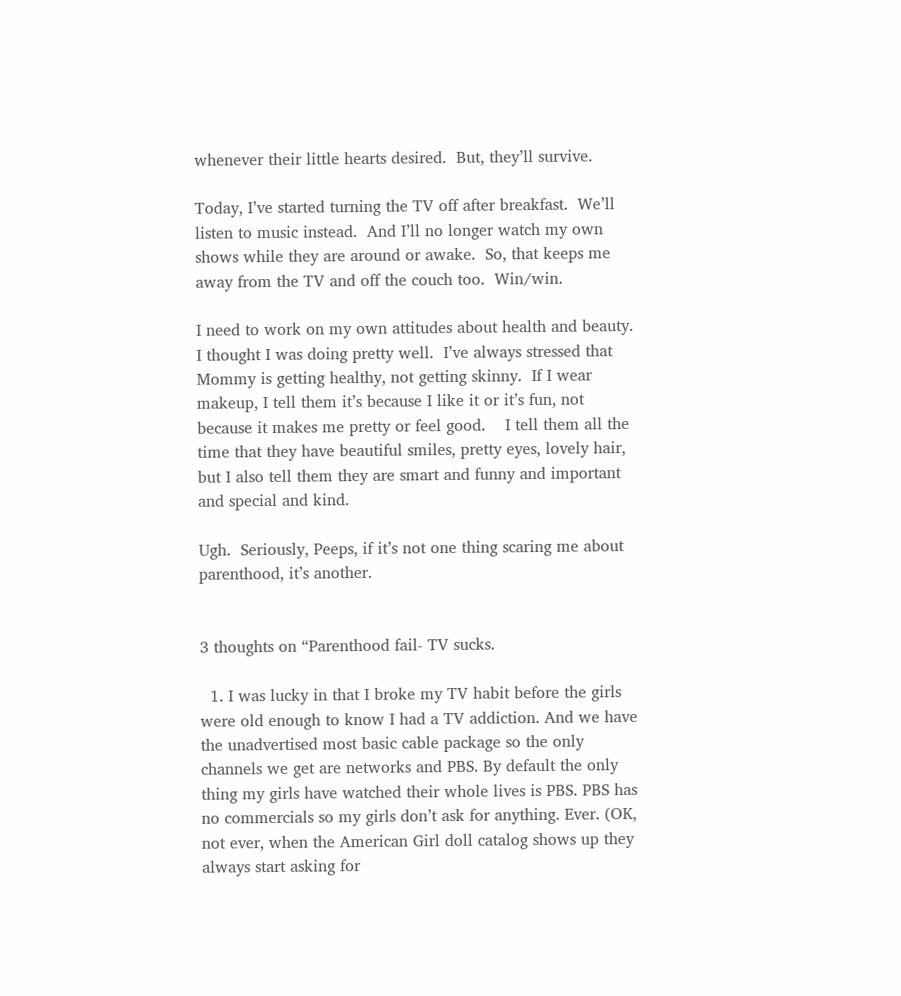whenever their little hearts desired.  But, they’ll survive.

Today, I’ve started turning the TV off after breakfast.  We’ll listen to music instead.  And I’ll no longer watch my own shows while they are around or awake.  So, that keeps me away from the TV and off the couch too.  Win/win.

I need to work on my own attitudes about health and beauty.  I thought I was doing pretty well.  I’ve always stressed that Mommy is getting healthy, not getting skinny.  If I wear makeup, I tell them it’s because I like it or it’s fun, not because it makes me pretty or feel good.    I tell them all the time that they have beautiful smiles, pretty eyes, lovely hair, but I also tell them they are smart and funny and important and special and kind.

Ugh.  Seriously, Peeps, if it’s not one thing scaring me about parenthood, it’s another.


3 thoughts on “Parenthood fail- TV sucks.

  1. I was lucky in that I broke my TV habit before the girls were old enough to know I had a TV addiction. And we have the unadvertised most basic cable package so the only channels we get are networks and PBS. By default the only thing my girls have watched their whole lives is PBS. PBS has no commercials so my girls don’t ask for anything. Ever. (OK, not ever, when the American Girl doll catalog shows up they always start asking for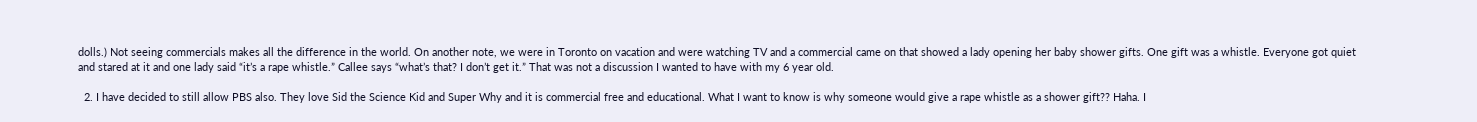dolls.) Not seeing commercials makes all the difference in the world. On another note, we were in Toronto on vacation and were watching TV and a commercial came on that showed a lady opening her baby shower gifts. One gift was a whistle. Everyone got quiet and stared at it and one lady said “it’s a rape whistle.” Callee says “what’s that? I don’t get it.” That was not a discussion I wanted to have with my 6 year old.

  2. I have decided to still allow PBS also. They love Sid the Science Kid and Super Why and it is commercial free and educational. What I want to know is why someone would give a rape whistle as a shower gift?? Haha. I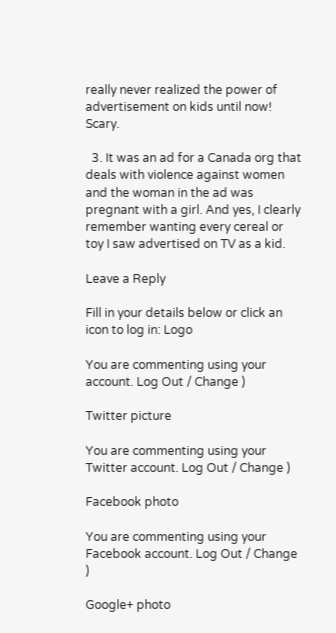really never realized the power of advertisement on kids until now! Scary.

  3. It was an ad for a Canada org that deals with violence against women and the woman in the ad was pregnant with a girl. And yes, I clearly remember wanting every cereal or toy I saw advertised on TV as a kid.

Leave a Reply

Fill in your details below or click an icon to log in: Logo

You are commenting using your account. Log Out / Change )

Twitter picture

You are commenting using your Twitter account. Log Out / Change )

Facebook photo

You are commenting using your Facebook account. Log Out / Change )

Google+ photo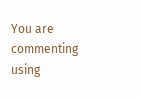You are commenting using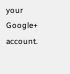your Google+ account.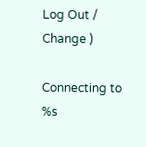Log Out / Change )

Connecting to %s